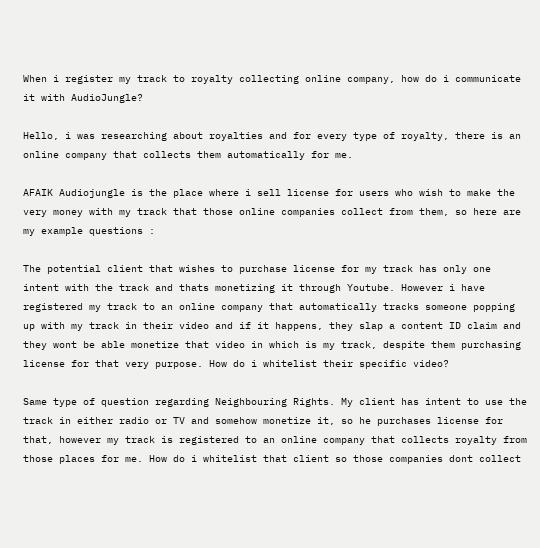When i register my track to royalty collecting online company, how do i communicate it with AudioJungle?

Hello, i was researching about royalties and for every type of royalty, there is an online company that collects them automatically for me.

AFAIK Audiojungle is the place where i sell license for users who wish to make the very money with my track that those online companies collect from them, so here are my example questions :

The potential client that wishes to purchase license for my track has only one intent with the track and thats monetizing it through Youtube. However i have registered my track to an online company that automatically tracks someone popping up with my track in their video and if it happens, they slap a content ID claim and they wont be able monetize that video in which is my track, despite them purchasing license for that very purpose. How do i whitelist their specific video?

Same type of question regarding Neighbouring Rights. My client has intent to use the track in either radio or TV and somehow monetize it, so he purchases license for that, however my track is registered to an online company that collects royalty from those places for me. How do i whitelist that client so those companies dont collect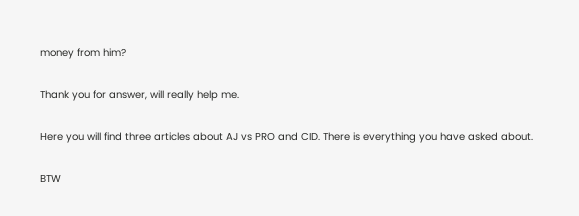money from him?

Thank you for answer, will really help me.

Here you will find three articles about AJ vs PRO and CID. There is everything you have asked about.

BTW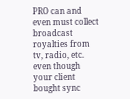PRO can and even must collect broadcast royalties from tv, radio, etc. even though your client bought sync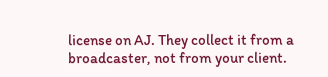license on AJ. They collect it from a broadcaster, not from your client.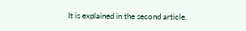It is explained in the second article.